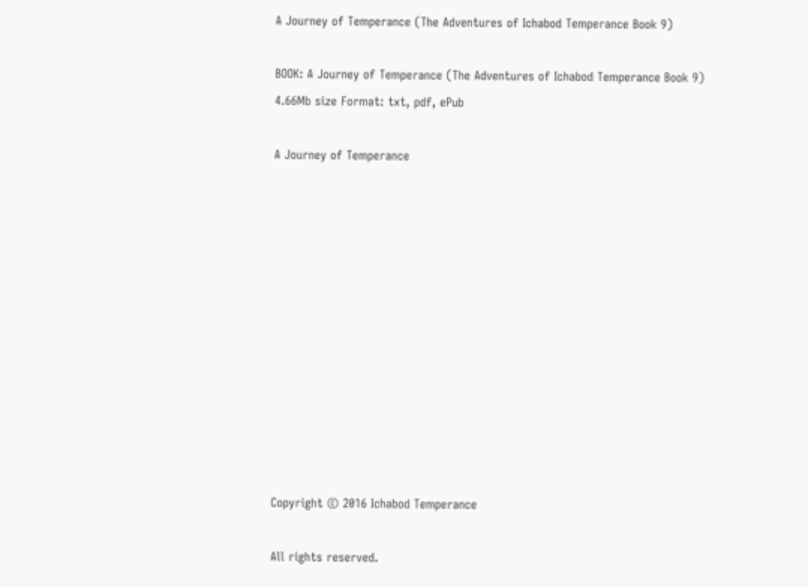A Journey of Temperance (The Adventures of Ichabod Temperance Book 9)

BOOK: A Journey of Temperance (The Adventures of Ichabod Temperance Book 9)
4.66Mb size Format: txt, pdf, ePub

A Journey of Temperance












Copyright © 2016 Ichabod Temperance

All rights reserved.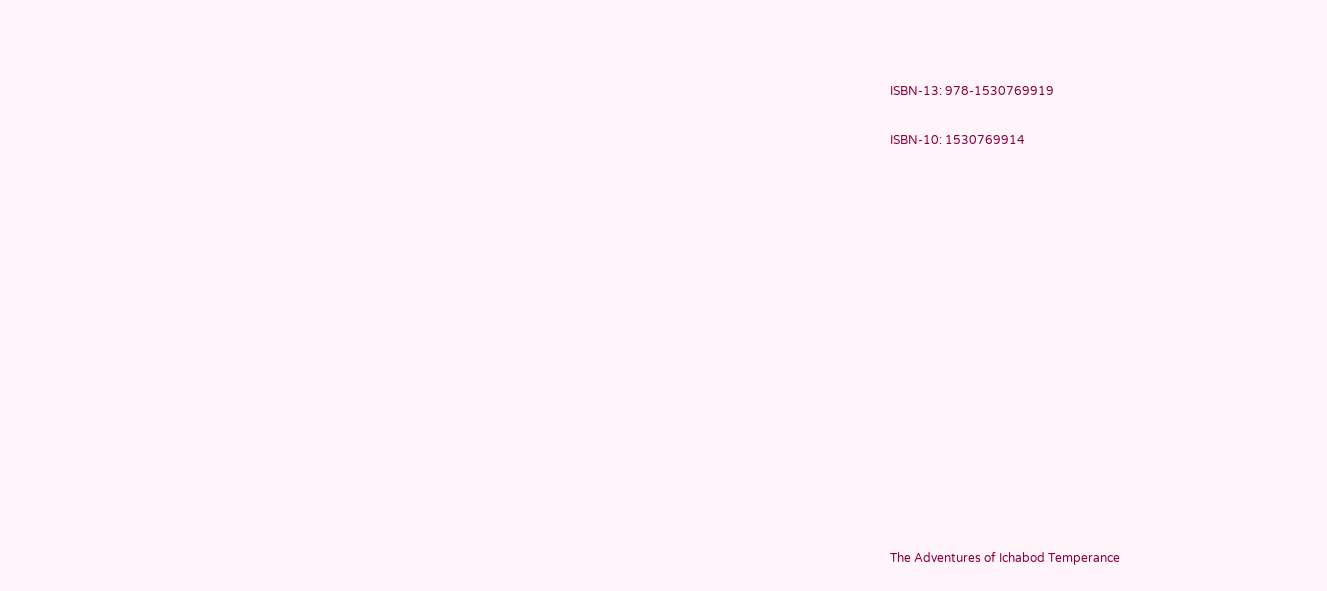ISBN-13: 978-1530769919

ISBN-10: 1530769914
















The Adventures of Ichabod Temperance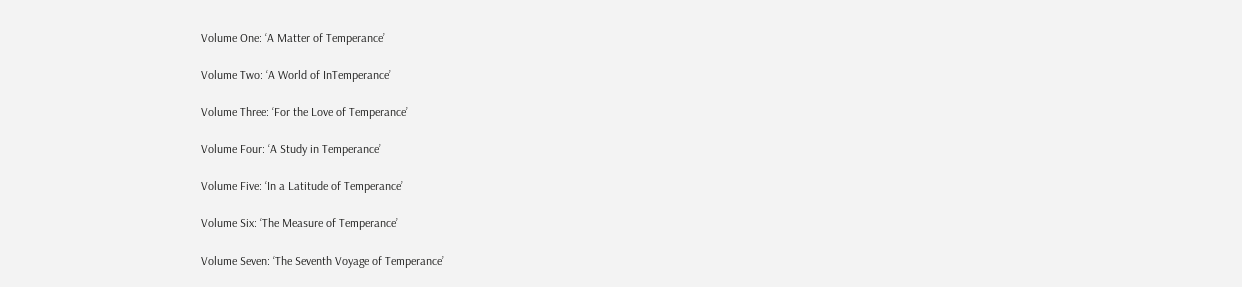Volume One: ‘A Matter of Temperance’

Volume Two: ‘A World of InTemperance’

Volume Three: ‘For the Love of Temperance’

Volume Four: ‘A Study in Temperance’

Volume Five: ‘In a Latitude of Temperance’

Volume Six: ‘The Measure of Temperance’

Volume Seven: ‘The Seventh Voyage of Temperance’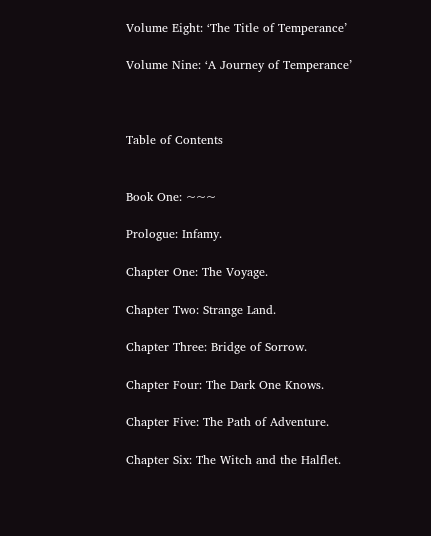Volume Eight: ‘The Title of Temperance’

Volume Nine: ‘A Journey of Temperance’



Table of Contents


Book One: ~~~

Prologue: Infamy.

Chapter One: The Voyage.

Chapter Two: Strange Land.

Chapter Three: Bridge of Sorrow.

Chapter Four: The Dark One Knows.

Chapter Five: The Path of Adventure.

Chapter Six: The Witch and the Halflet.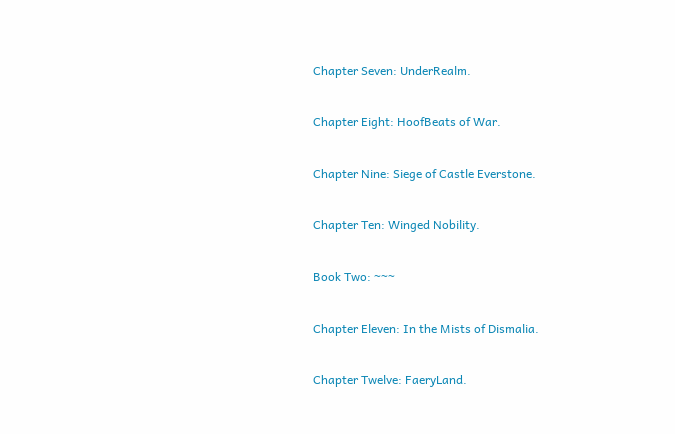Chapter Seven: UnderRealm.

Chapter Eight: HoofBeats of War.

Chapter Nine: Siege of Castle Everstone.

Chapter Ten: Winged Nobility.

Book Two: ~~~

Chapter Eleven: In the Mists of Dismalia.

Chapter Twelve: FaeryLand.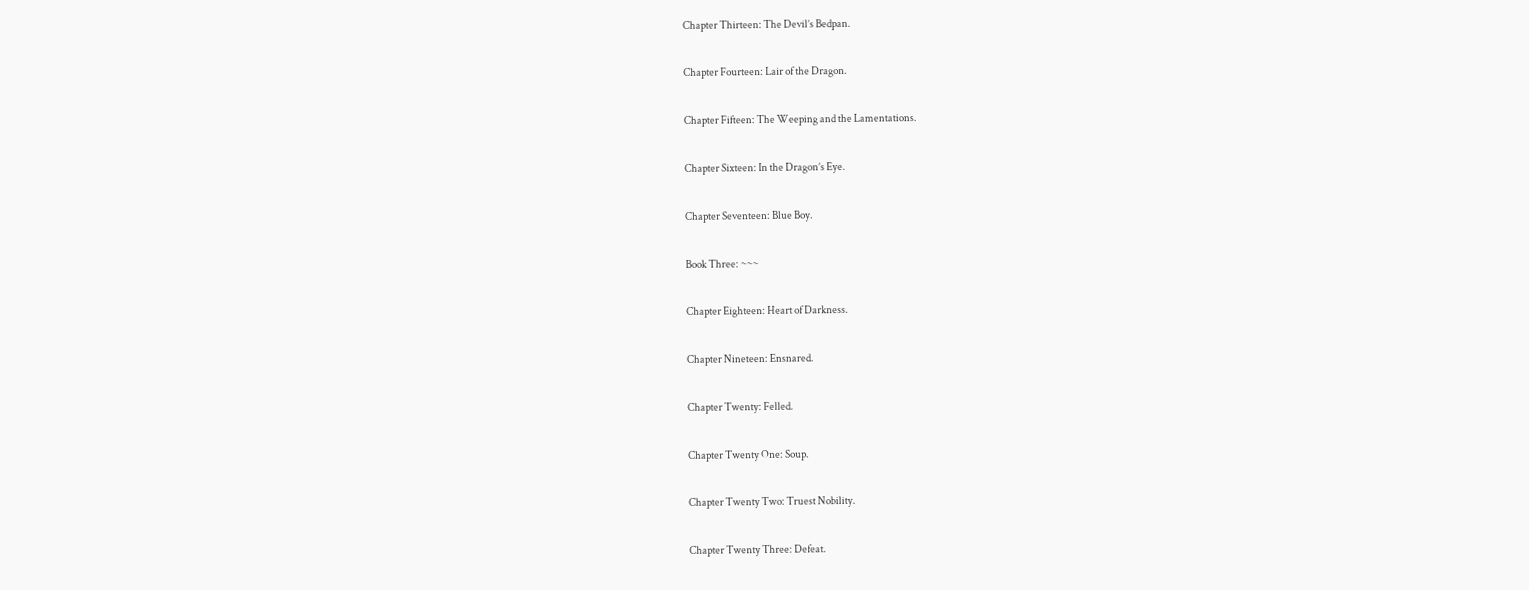Chapter Thirteen: The Devil’s Bedpan.

Chapter Fourteen: Lair of the Dragon.

Chapter Fifteen: The Weeping and the Lamentations.

Chapter Sixteen: In the Dragon’s Eye.

Chapter Seventeen: Blue Boy.

Book Three: ~~~

Chapter Eighteen: Heart of Darkness.

Chapter Nineteen: Ensnared.

Chapter Twenty: Felled.

Chapter Twenty One: Soup.

Chapter Twenty Two: Truest Nobility.

Chapter Twenty Three: Defeat.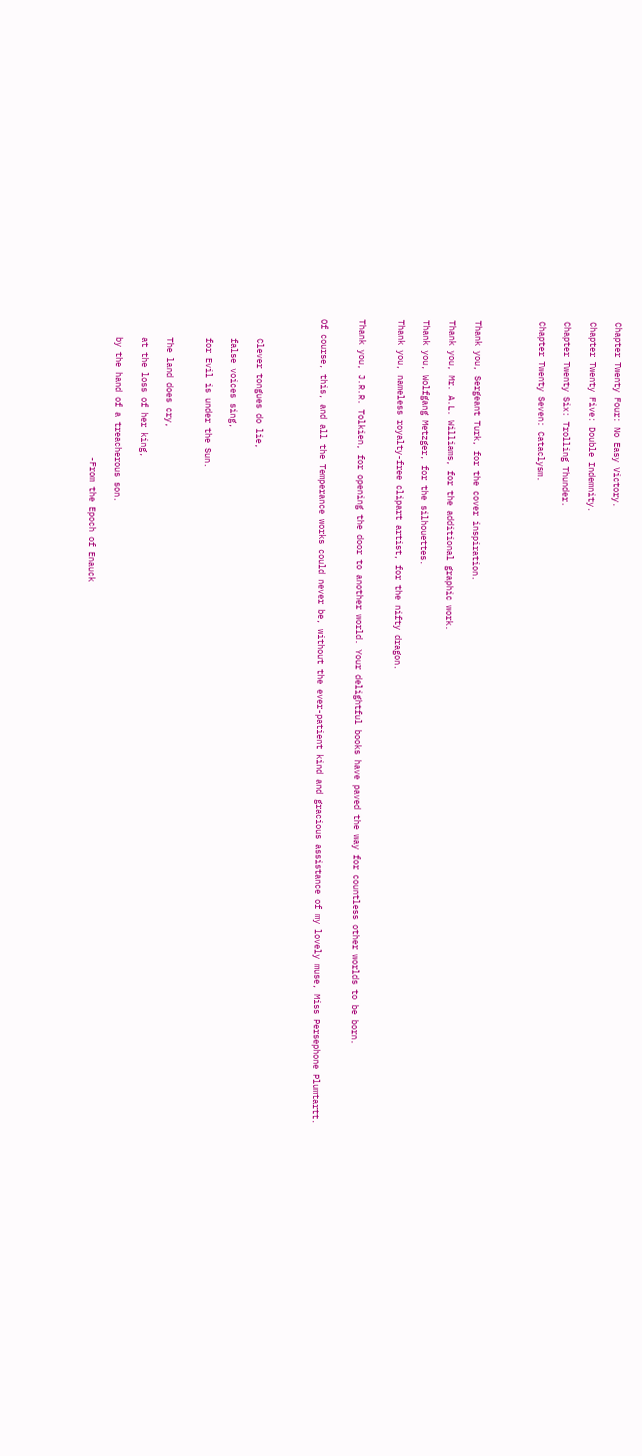Chapter Twenty Four: No Easy Victory.

Chapter Twenty Five: Double Indemnity.

Chapter Twenty Six: Trolling Thunder.

Chapter Twenty Seven: Cataclysm.




Thank you, Sergeant Turk, for the cover inspiration.

Thank you, Mr. A.L. Williams, for the additional graphic work.

Thank you, Wolfgang Metzger, for the silhouettes.

Thank you, nameless royalty-free clipart artist, for the nifty dragon.


Thank you, J.R.R. Tolkien, for opening the door to another world. Your delightful books have paved the way for countless other worlds to be born.


Of course, this, and all the Temperance works could never be, without the ever-patient kind and gracious assistance of my lovely muse, Miss Persephone Plumtartt.




    Clever tongues do lie,

    false voices sing,

    for Evil is under the Sun.


    The land does cry,

    at the loss of her king,

    by the hand of a treacherous son.

                            -From the Epoch of Enauck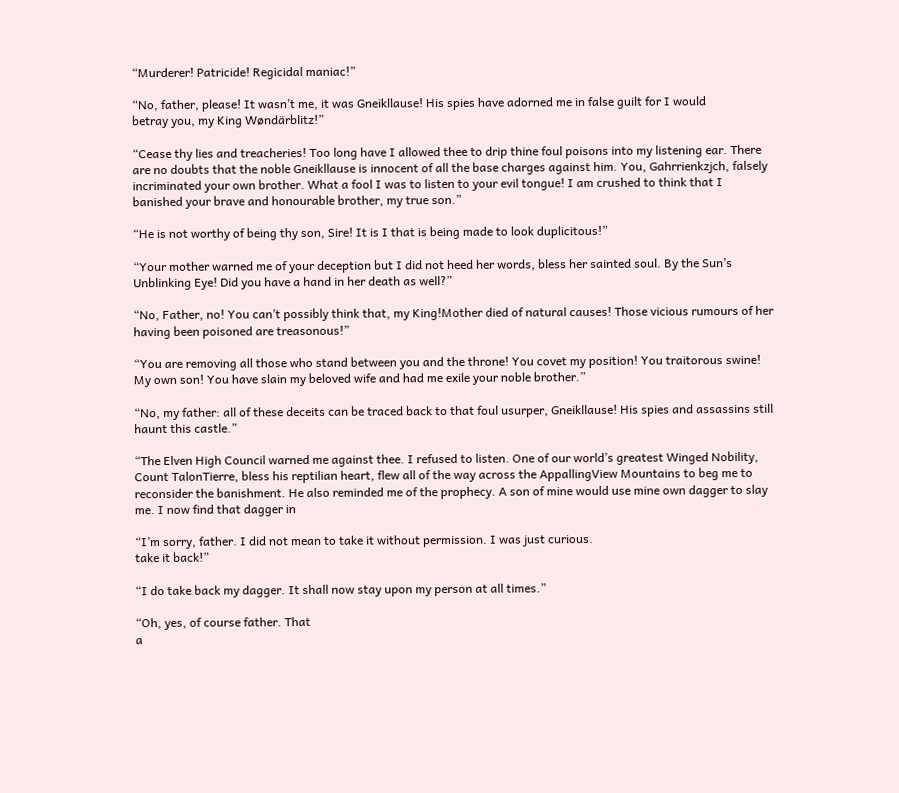“Murderer! Patricide! Regicidal maniac!”

“No, father, please! It wasn’t me, it was Gneikllause! His spies have adorned me in false guilt for I would
betray you, my King Wøndärblitz!”

“Cease thy lies and treacheries! Too long have I allowed thee to drip thine foul poisons into my listening ear. There are no doubts that the noble Gneikllause is innocent of all the base charges against him. You, Gahrrienkzjch, falsely incriminated your own brother. What a fool I was to listen to your evil tongue! I am crushed to think that I banished your brave and honourable brother, my true son.”

“He is not worthy of being thy son, Sire! It is I that is being made to look duplicitous!”

“Your mother warned me of your deception but I did not heed her words, bless her sainted soul. By the Sun’s Unblinking Eye! Did you have a hand in her death as well?”

“No, Father, no! You can’t possibly think that, my King!Mother died of natural causes! Those vicious rumours of her having been poisoned are treasonous!”

“You are removing all those who stand between you and the throne! You covet my position! You traitorous swine! My own son! You have slain my beloved wife and had me exile your noble brother.”

“No, my father: all of these deceits can be traced back to that foul usurper, Gneikllause! His spies and assassins still haunt this castle.”

“The Elven High Council warned me against thee. I refused to listen. One of our world’s greatest Winged Nobility, Count TalonTierre, bless his reptilian heart, flew all of the way across the AppallingView Mountains to beg me to reconsider the banishment. He also reminded me of the prophecy. A son of mine would use mine own dagger to slay me. I now find that dagger in

“I’m sorry, father. I did not mean to take it without permission. I was just curious.
take it back!”

“I do take back my dagger. It shall now stay upon my person at all times.”

“Oh, yes, of course father. That
a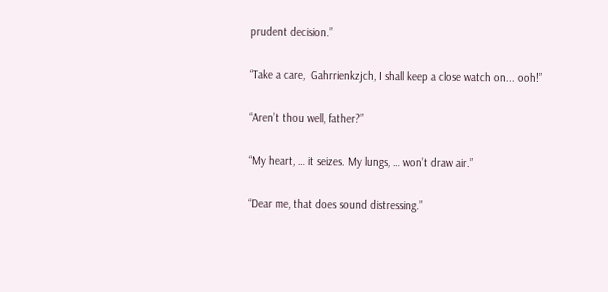prudent decision.”

“Take a care,  Gahrrienkzjch, I shall keep a close watch on... ooh!”

“Aren’t thou well, father?”

“My heart, … it seizes. My lungs, … won’t draw air.”

“Dear me, that does sound distressing.”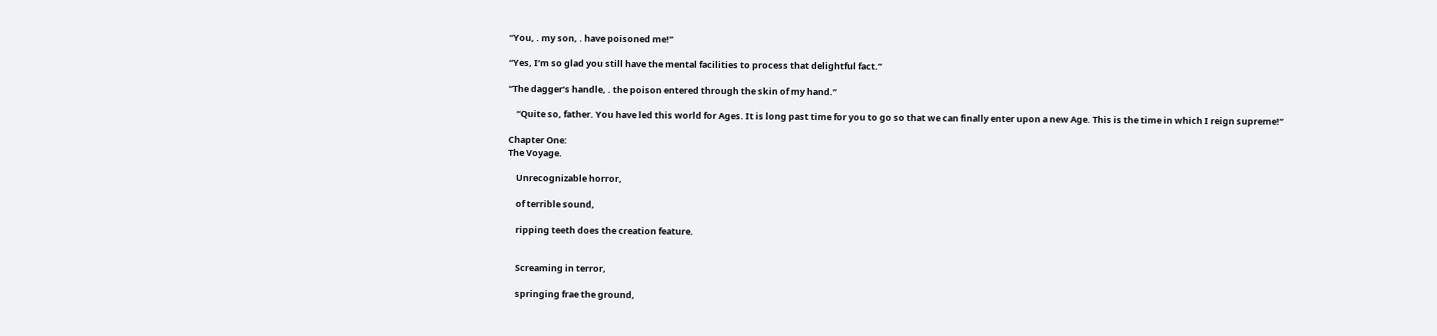“You, . my son, . have poisoned me!”

“Yes, I’m so glad you still have the mental facilities to process that delightful fact.”

“The dagger’s handle, . the poison entered through the skin of my hand.”

    “Quite so, father. You have led this world for Ages. It is long past time for you to go so that we can finally enter upon a new Age. This is the time in which I reign supreme!”

Chapter One:
The Voyage.

    Unrecognizable horror,

    of terrible sound,

    ripping teeth does the creation feature.


    Screaming in terror,

    springing frae the ground,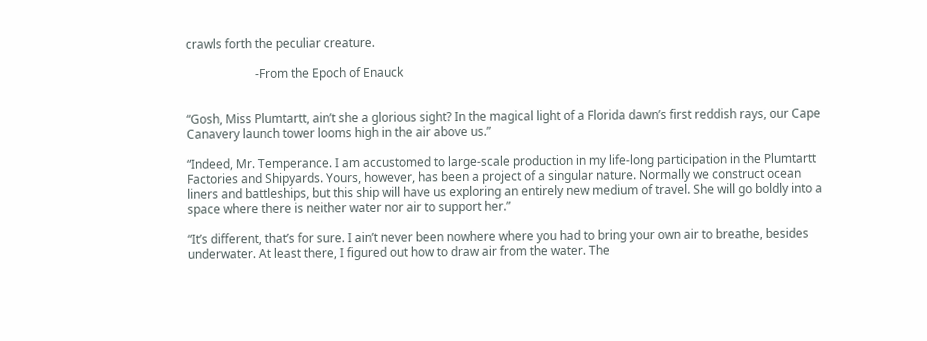crawls forth the peculiar creature.

                       -From the Epoch of Enauck


“Gosh, Miss Plumtartt, ain’t she a glorious sight? In the magical light of a Florida dawn’s first reddish rays, our Cape Canavery launch tower looms high in the air above us.”

“Indeed, Mr. Temperance. I am accustomed to large-scale production in my life-long participation in the Plumtartt Factories and Shipyards. Yours, however, has been a project of a singular nature. Normally we construct ocean liners and battleships, but this ship will have us exploring an entirely new medium of travel. She will go boldly into a space where there is neither water nor air to support her.”

“It’s different, that’s for sure. I ain’t never been nowhere where you had to bring your own air to breathe, besides underwater. At least there, I figured out how to draw air from the water. The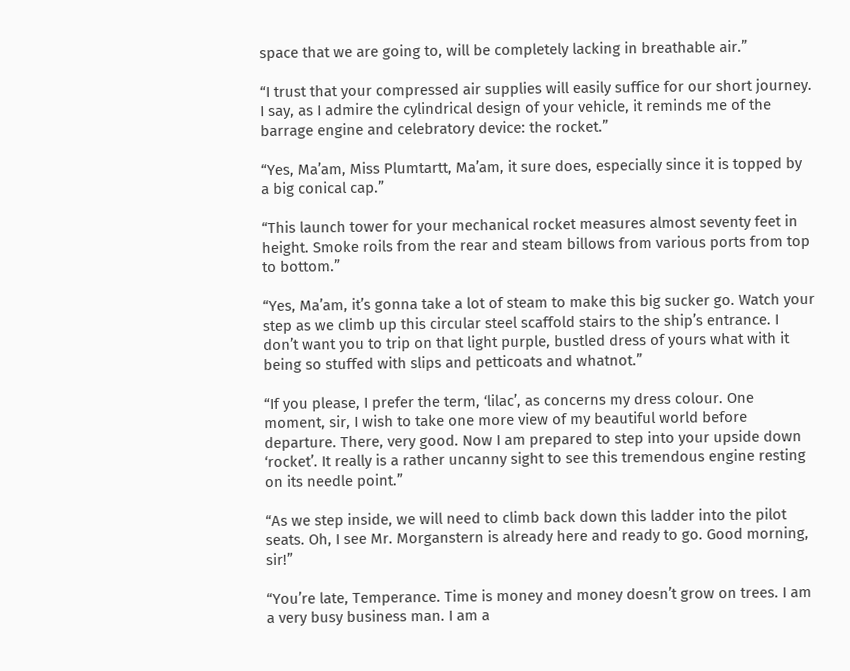space that we are going to, will be completely lacking in breathable air.”

“I trust that your compressed air supplies will easily suffice for our short journey. I say, as I admire the cylindrical design of your vehicle, it reminds me of the barrage engine and celebratory device: the rocket.”

“Yes, Ma’am, Miss Plumtartt, Ma’am, it sure does, especially since it is topped by a big conical cap.”

“This launch tower for your mechanical rocket measures almost seventy feet in height. Smoke roils from the rear and steam billows from various ports from top to bottom.”

“Yes, Ma’am, it’s gonna take a lot of steam to make this big sucker go. Watch your step as we climb up this circular steel scaffold stairs to the ship’s entrance. I don’t want you to trip on that light purple, bustled dress of yours what with it being so stuffed with slips and petticoats and whatnot.”

“If you please, I prefer the term, ‘lilac’, as concerns my dress colour. One moment, sir, I wish to take one more view of my beautiful world before departure. There, very good. Now I am prepared to step into your upside down ‘rocket’. It really is a rather uncanny sight to see this tremendous engine resting on its needle point.”

“As we step inside, we will need to climb back down this ladder into the pilot seats. Oh, I see Mr. Morganstern is already here and ready to go. Good morning, sir!”

“You’re late, Temperance. Time is money and money doesn’t grow on trees. I am a very busy business man. I am a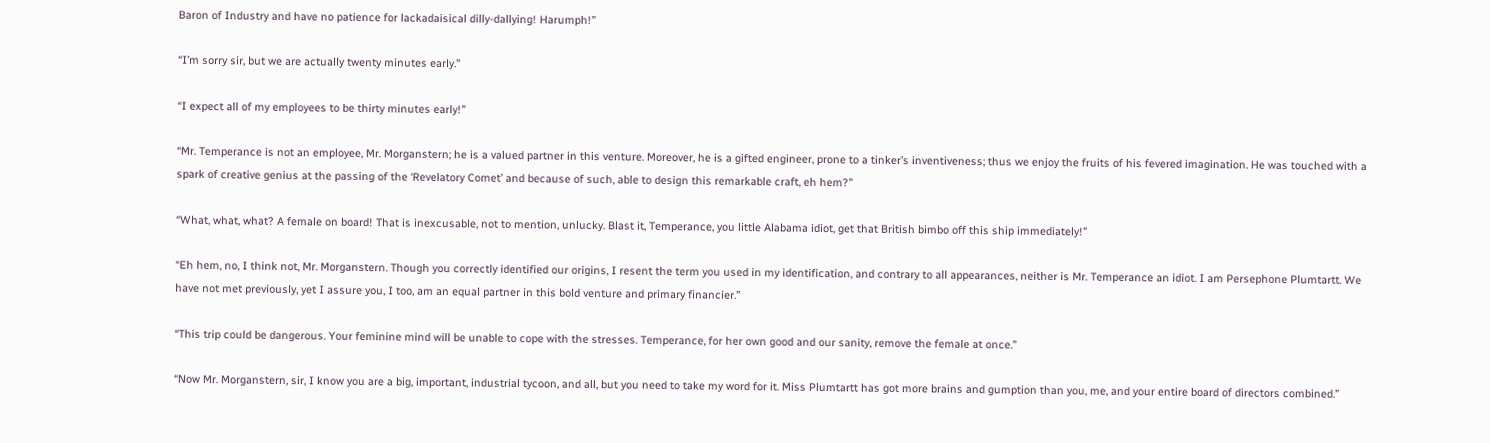Baron of Industry and have no patience for lackadaisical dilly-dallying! Harumph!”

“I’m sorry sir, but we are actually twenty minutes early.”

“I expect all of my employees to be thirty minutes early!”

“Mr. Temperance is not an employee, Mr. Morganstern; he is a valued partner in this venture. Moreover, he is a gifted engineer, prone to a tinker’s inventiveness; thus we enjoy the fruits of his fevered imagination. He was touched with a spark of creative genius at the passing of the ‘Revelatory Comet’ and because of such, able to design this remarkable craft, eh hem?”

“What, what, what? A female on board! That is inexcusable, not to mention, unlucky. Blast it, Temperance, you little Alabama idiot, get that British bimbo off this ship immediately!”

“Eh hem, no, I think not, Mr. Morganstern. Though you correctly identified our origins, I resent the term you used in my identification, and contrary to all appearances, neither is Mr. Temperance an idiot. I am Persephone Plumtartt. We have not met previously, yet I assure you, I too, am an equal partner in this bold venture and primary financier.”

“This trip could be dangerous. Your feminine mind will be unable to cope with the stresses. Temperance, for her own good and our sanity, remove the female at once.”

“Now Mr. Morganstern, sir, I know you are a big, important, industrial tycoon, and all, but you need to take my word for it. Miss Plumtartt has got more brains and gumption than you, me, and your entire board of directors combined.”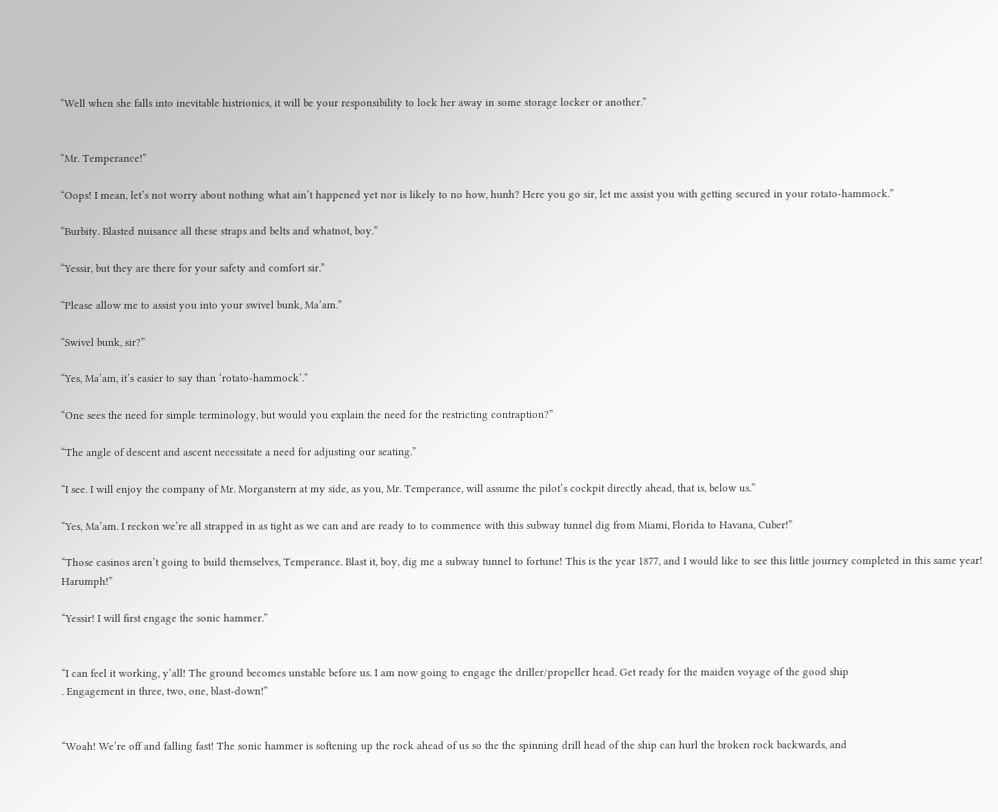“Well when she falls into inevitable histrionics, it will be your responsibility to lock her away in some storage locker or another.”


“Mr. Temperance!”

“Oops! I mean, let’s not worry about nothing what ain’t happened yet nor is likely to no how, hunh? Here you go sir, let me assist you with getting secured in your rotato-hammock.”

“Burbity. Blasted nuisance all these straps and belts and whatnot, boy.”

“Yessir, but they are there for your safety and comfort sir.”

“Please allow me to assist you into your swivel bunk, Ma’am.”

“Swivel bunk, sir?”

“Yes, Ma’am, it’s easier to say than ‘rotato-hammock’.”

“One sees the need for simple terminology, but would you explain the need for the restricting contraption?”

“The angle of descent and ascent necessitate a need for adjusting our seating.”

“I see. I will enjoy the company of Mr. Morganstern at my side, as you, Mr. Temperance, will assume the pilot’s cockpit directly ahead, that is, below us.”

“Yes, Ma’am. I reckon we’re all strapped in as tight as we can and are ready to to commence with this subway tunnel dig from Miami, Florida to Havana, Cuber!”

“Those casinos aren’t going to build themselves, Temperance. Blast it, boy, dig me a subway tunnel to fortune! This is the year 1877, and I would like to see this little journey completed in this same year! Harumph!”

“Yessir! I will first engage the sonic hammer.”


“I can feel it working, y’all! The ground becomes unstable before us. I am now going to engage the driller/propeller head. Get ready for the maiden voyage of the good ship
. Engagement in three, two, one, blast-down!”


“Woah! We’re off and falling fast! The sonic hammer is softening up the rock ahead of us so the the spinning drill head of the ship can hurl the broken rock backwards, and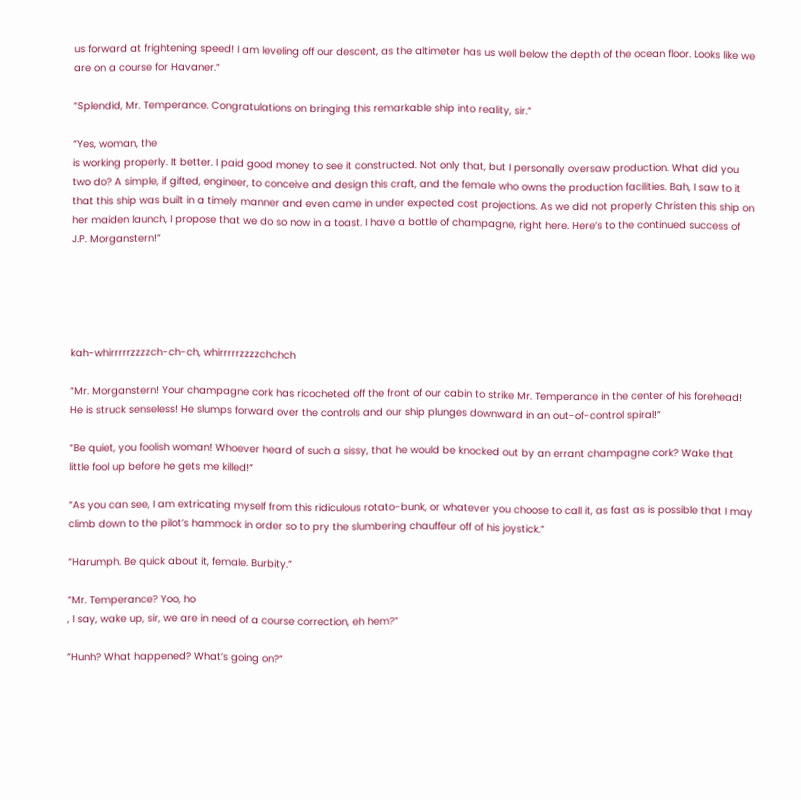us forward at frightening speed! I am leveling off our descent, as the altimeter has us well below the depth of the ocean floor. Looks like we are on a course for Havaner.”

“Splendid, Mr. Temperance. Congratulations on bringing this remarkable ship into reality, sir.”

“Yes, woman, the
is working properly. It better. I paid good money to see it constructed. Not only that, but I personally oversaw production. What did you two do? A simple, if gifted, engineer, to conceive and design this craft, and the female who owns the production facilities. Bah, I saw to it that this ship was built in a timely manner and even came in under expected cost projections. As we did not properly Christen this ship on her maiden launch, I propose that we do so now in a toast. I have a bottle of champagne, right here. Here’s to the continued success of J.P. Morganstern!”





kah-whirrrrrzzzzch-ch-ch, whirrrrrzzzzchchch

“Mr. Morganstern! Your champagne cork has ricocheted off the front of our cabin to strike Mr. Temperance in the center of his forehead! He is struck senseless! He slumps forward over the controls and our ship plunges downward in an out-of-control spiral!”

“Be quiet, you foolish woman! Whoever heard of such a sissy, that he would be knocked out by an errant champagne cork? Wake that little fool up before he gets me killed!”

“As you can see, I am extricating myself from this ridiculous rotato-bunk, or whatever you choose to call it, as fast as is possible that I may climb down to the pilot’s hammock in order so to pry the slumbering chauffeur off of his joystick.”

“Harumph. Be quick about it, female. Burbity.”

“Mr. Temperance? Yoo, ho
, I say, wake up, sir, we are in need of a course correction, eh hem?”

“Hunh? What happened? What’s going on?”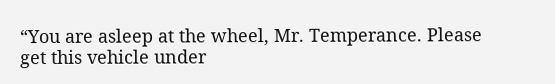“You are asleep at the wheel, Mr. Temperance. Please get this vehicle under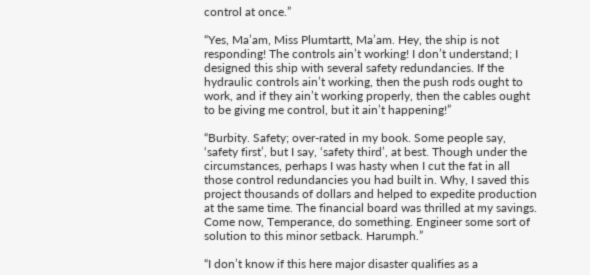control at once.”

“Yes, Ma’am, Miss Plumtartt, Ma’am. Hey, the ship is not responding! The controls ain’t working! I don’t understand; I designed this ship with several safety redundancies. If the hydraulic controls ain’t working, then the push rods ought to work, and if they ain’t working properly, then the cables ought to be giving me control, but it ain’t happening!”

“Burbity. Safety; over-rated in my book. Some people say, ‘safety first’, but I say, ‘safety third’, at best. Though under the circumstances, perhaps I was hasty when I cut the fat in all those control redundancies you had built in. Why, I saved this project thousands of dollars and helped to expedite production at the same time. The financial board was thrilled at my savings. Come now, Temperance, do something. Engineer some sort of solution to this minor setback. Harumph.”

“I don’t know if this here major disaster qualifies as a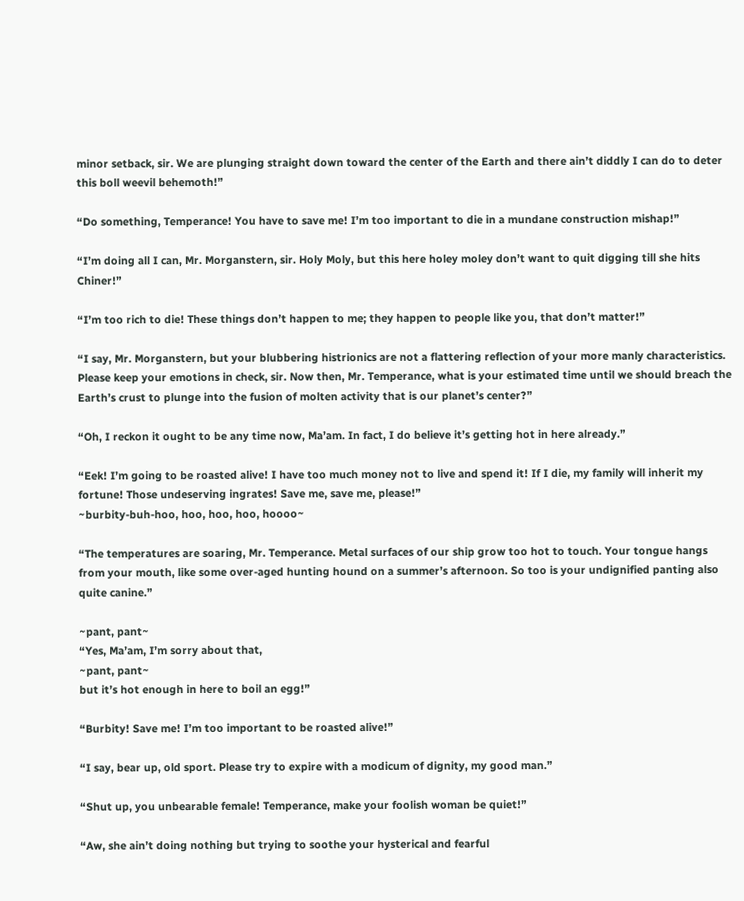minor setback, sir. We are plunging straight down toward the center of the Earth and there ain’t diddly I can do to deter this boll weevil behemoth!”

“Do something, Temperance! You have to save me! I’m too important to die in a mundane construction mishap!”

“I’m doing all I can, Mr. Morganstern, sir. Holy Moly, but this here holey moley don’t want to quit digging till she hits Chiner!”

“I’m too rich to die! These things don’t happen to me; they happen to people like you, that don’t matter!”

“I say, Mr. Morganstern, but your blubbering histrionics are not a flattering reflection of your more manly characteristics. Please keep your emotions in check, sir. Now then, Mr. Temperance, what is your estimated time until we should breach the Earth’s crust to plunge into the fusion of molten activity that is our planet’s center?”

“Oh, I reckon it ought to be any time now, Ma’am. In fact, I do believe it’s getting hot in here already.”

“Eek! I’m going to be roasted alive! I have too much money not to live and spend it! If I die, my family will inherit my fortune! Those undeserving ingrates! Save me, save me, please!”
~burbity-buh-hoo, hoo, hoo, hoo, hoooo~

“The temperatures are soaring, Mr. Temperance. Metal surfaces of our ship grow too hot to touch. Your tongue hangs from your mouth, like some over-aged hunting hound on a summer’s afternoon. So too is your undignified panting also quite canine.”

~pant, pant~
“Yes, Ma’am, I’m sorry about that,
~pant, pant~
but it’s hot enough in here to boil an egg!”

“Burbity! Save me! I’m too important to be roasted alive!”

“I say, bear up, old sport. Please try to expire with a modicum of dignity, my good man.”

“Shut up, you unbearable female! Temperance, make your foolish woman be quiet!”

“Aw, she ain’t doing nothing but trying to soothe your hysterical and fearful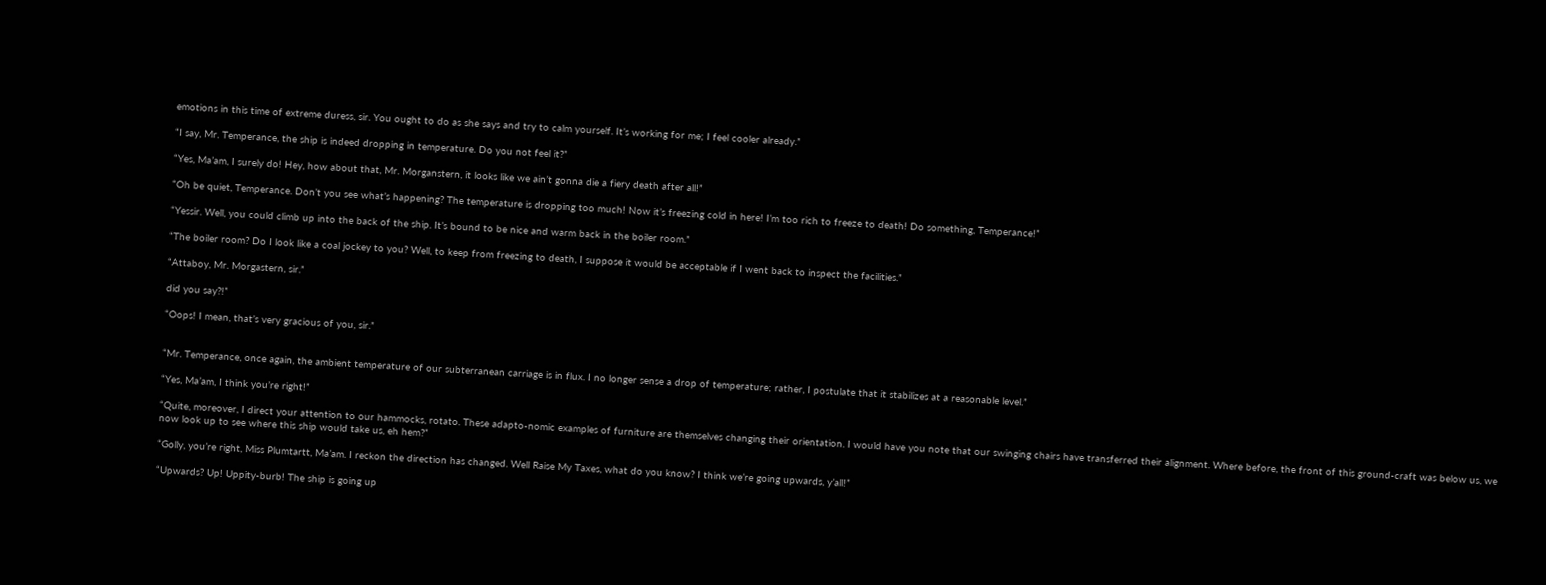emotions in this time of extreme duress, sir. You ought to do as she says and try to calm yourself. It’s working for me; I feel cooler already.”

“I say, Mr. Temperance, the ship is indeed dropping in temperature. Do you not feel it?”

“Yes, Ma’am, I surely do! Hey, how about that, Mr. Morganstern, it looks like we ain’t gonna die a fiery death after all!”

“Oh be quiet, Temperance. Don’t you see what’s happening? The temperature is dropping too much! Now it’s freezing cold in here! I’m too rich to freeze to death! Do something, Temperance!”

“Yessir. Well, you could climb up into the back of the ship. It’s bound to be nice and warm back in the boiler room.”

“The boiler room? Do I look like a coal jockey to you? Well, to keep from freezing to death, I suppose it would be acceptable if I went back to inspect the facilities.”

“Attaboy, Mr. Morgastern, sir.”

did you say?!”

“Oops! I mean, that’s very gracious of you, sir.”


“Mr. Temperance, once again, the ambient temperature of our subterranean carriage is in flux. I no longer sense a drop of temperature; rather, I postulate that it stabilizes at a reasonable level.”

“Yes, Ma’am, I think you’re right!”

“Quite, moreover, I direct your attention to our hammocks, rotato. These adapto-nomic examples of furniture are themselves changing their orientation. I would have you note that our swinging chairs have transferred their alignment. Where before, the front of this ground-craft was below us, we now look up to see where this ship would take us, eh hem?”

“Golly, you’re right, Miss Plumtartt, Ma’am. I reckon the direction has changed. Well Raise My Taxes, what do you know? I think we’re going upwards, y’all!”

“Upwards? Up! Uppity-burb! The ship is going up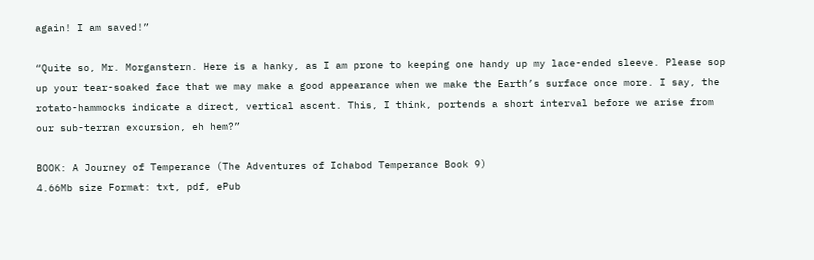again! I am saved!”

“Quite so, Mr. Morganstern. Here is a hanky, as I am prone to keeping one handy up my lace-ended sleeve. Please sop up your tear-soaked face that we may make a good appearance when we make the Earth’s surface once more. I say, the rotato-hammocks indicate a direct, vertical ascent. This, I think, portends a short interval before we arise from our sub-terran excursion, eh hem?”

BOOK: A Journey of Temperance (The Adventures of Ichabod Temperance Book 9)
4.66Mb size Format: txt, pdf, ePub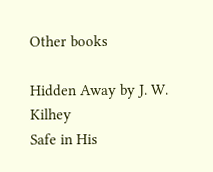Other books

Hidden Away by J. W. Kilhey
Safe in His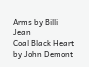Arms by Billi Jean
Coal Black Heart by John Demont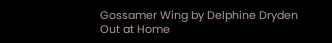Gossamer Wing by Delphine Dryden
Out at Home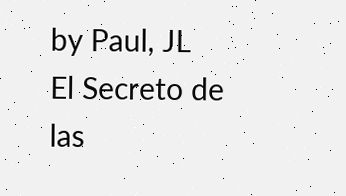by Paul, JL
El Secreto de las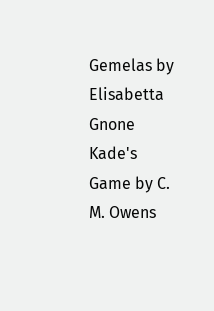Gemelas by Elisabetta Gnone
Kade's Game by C. M. Owens